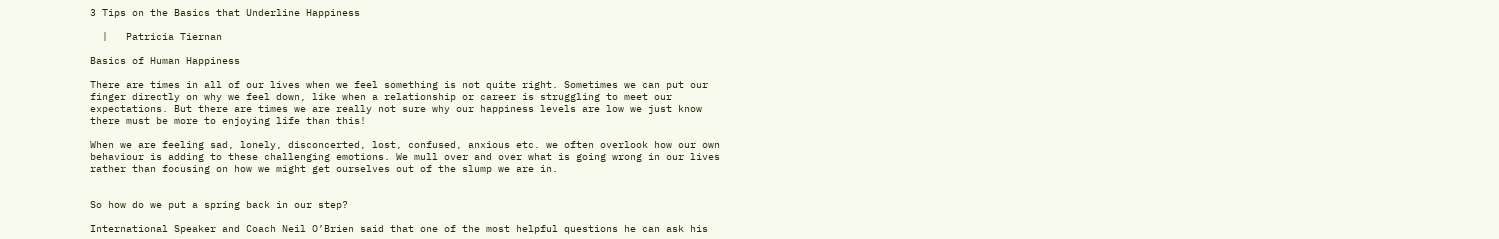3 Tips on the Basics that Underline Happiness

  |   Patricia Tiernan

Basics of Human Happiness

There are times in all of our lives when we feel something is not quite right. Sometimes we can put our finger directly on why we feel down, like when a relationship or career is struggling to meet our expectations. But there are times we are really not sure why our happiness levels are low we just know there must be more to enjoying life than this!

When we are feeling sad, lonely, disconcerted, lost, confused, anxious etc. we often overlook how our own behaviour is adding to these challenging emotions. We mull over and over what is going wrong in our lives rather than focusing on how we might get ourselves out of the slump we are in.


So how do we put a spring back in our step?

International Speaker and Coach Neil O’Brien said that one of the most helpful questions he can ask his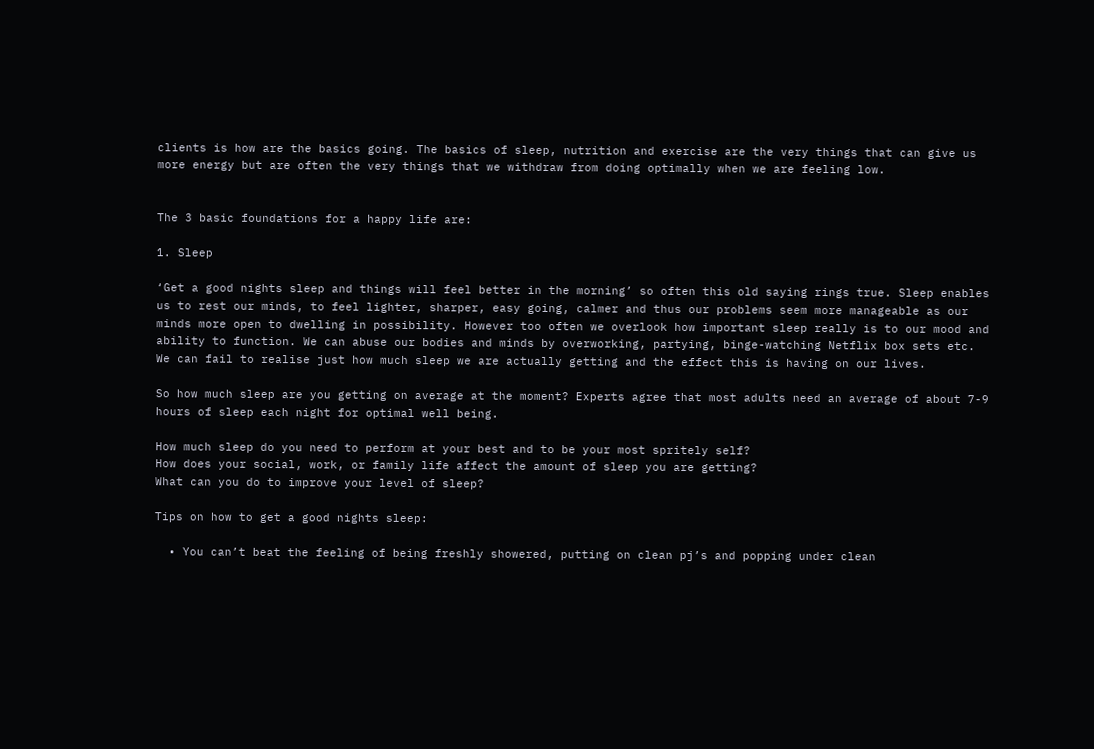clients is how are the basics going. The basics of sleep, nutrition and exercise are the very things that can give us more energy but are often the very things that we withdraw from doing optimally when we are feeling low.


The 3 basic foundations for a happy life are:

1. Sleep

‘Get a good nights sleep and things will feel better in the morning’ so often this old saying rings true. Sleep enables us to rest our minds, to feel lighter, sharper, easy going, calmer and thus our problems seem more manageable as our minds more open to dwelling in possibility. However too often we overlook how important sleep really is to our mood and ability to function. We can abuse our bodies and minds by overworking, partying, binge-watching Netflix box sets etc. We can fail to realise just how much sleep we are actually getting and the effect this is having on our lives.

So how much sleep are you getting on average at the moment? Experts agree that most adults need an average of about 7-9 hours of sleep each night for optimal well being.

How much sleep do you need to perform at your best and to be your most spritely self?
How does your social, work, or family life affect the amount of sleep you are getting?
What can you do to improve your level of sleep?

Tips on how to get a good nights sleep:

  • You can’t beat the feeling of being freshly showered, putting on clean pj’s and popping under clean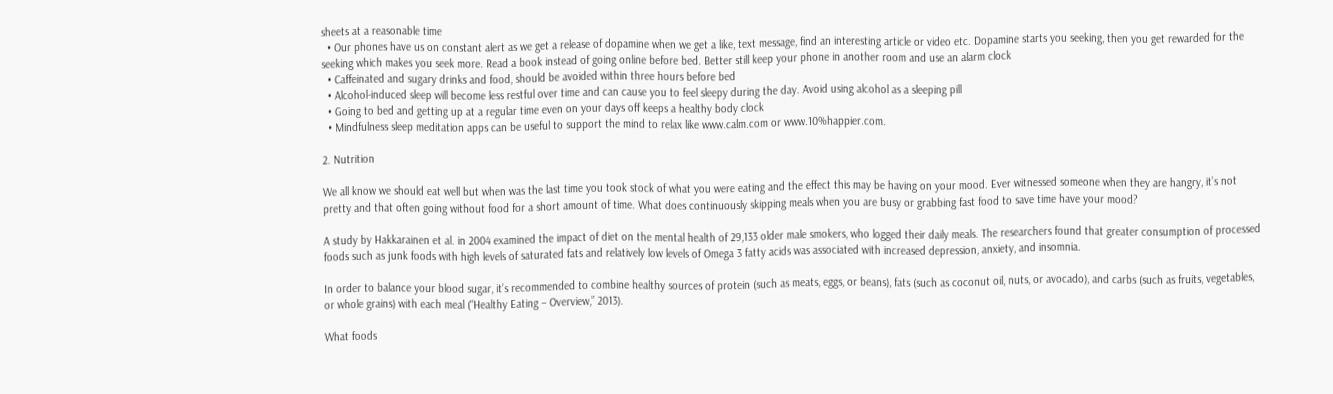sheets at a reasonable time
  • Our phones have us on constant alert as we get a release of dopamine when we get a like, text message, find an interesting article or video etc. Dopamine starts you seeking, then you get rewarded for the seeking which makes you seek more. Read a book instead of going online before bed. Better still keep your phone in another room and use an alarm clock
  • Caffeinated and sugary drinks and food, should be avoided within three hours before bed
  • Alcohol-induced sleep will become less restful over time and can cause you to feel sleepy during the day. Avoid using alcohol as a sleeping pill
  • Going to bed and getting up at a regular time even on your days off keeps a healthy body clock
  • Mindfulness sleep meditation apps can be useful to support the mind to relax like www.calm.com or www.10%happier.com.

2. Nutrition

We all know we should eat well but when was the last time you took stock of what you were eating and the effect this may be having on your mood. Ever witnessed someone when they are hangry, it’s not pretty and that often going without food for a short amount of time. What does continuously skipping meals when you are busy or grabbing fast food to save time have your mood?

A study by Hakkarainen et al. in 2004 examined the impact of diet on the mental health of 29,133 older male smokers, who logged their daily meals. The researchers found that greater consumption of processed foods such as junk foods with high levels of saturated fats and relatively low levels of Omega 3 fatty acids was associated with increased depression, anxiety, and insomnia.

In order to balance your blood sugar, it’s recommended to combine healthy sources of protein (such as meats, eggs, or beans), fats (such as coconut oil, nuts, or avocado), and carbs (such as fruits, vegetables, or whole grains) with each meal (“Healthy Eating – Overview,” 2013).

What foods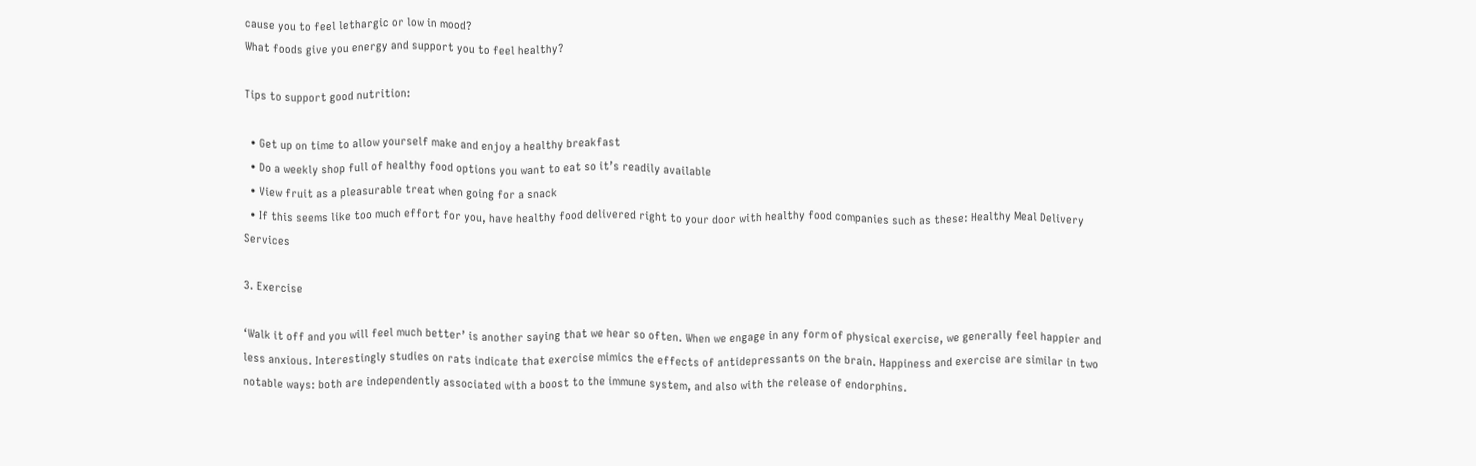cause you to feel lethargic or low in mood?
What foods give you energy and support you to feel healthy?

Tips to support good nutrition:

  • Get up on time to allow yourself make and enjoy a healthy breakfast
  • Do a weekly shop full of healthy food options you want to eat so it’s readily available
  • View fruit as a pleasurable treat when going for a snack
  • If this seems like too much effort for you, have healthy food delivered right to your door with healthy food companies such as these: Healthy Meal Delivery Services

3. Exercise

‘Walk it off and you will feel much better’ is another saying that we hear so often. When we engage in any form of physical exercise, we generally feel happier and less anxious. Interestingly studies on rats indicate that exercise mimics the effects of antidepressants on the brain. Happiness and exercise are similar in two notable ways: both are independently associated with a boost to the immune system, and also with the release of endorphins.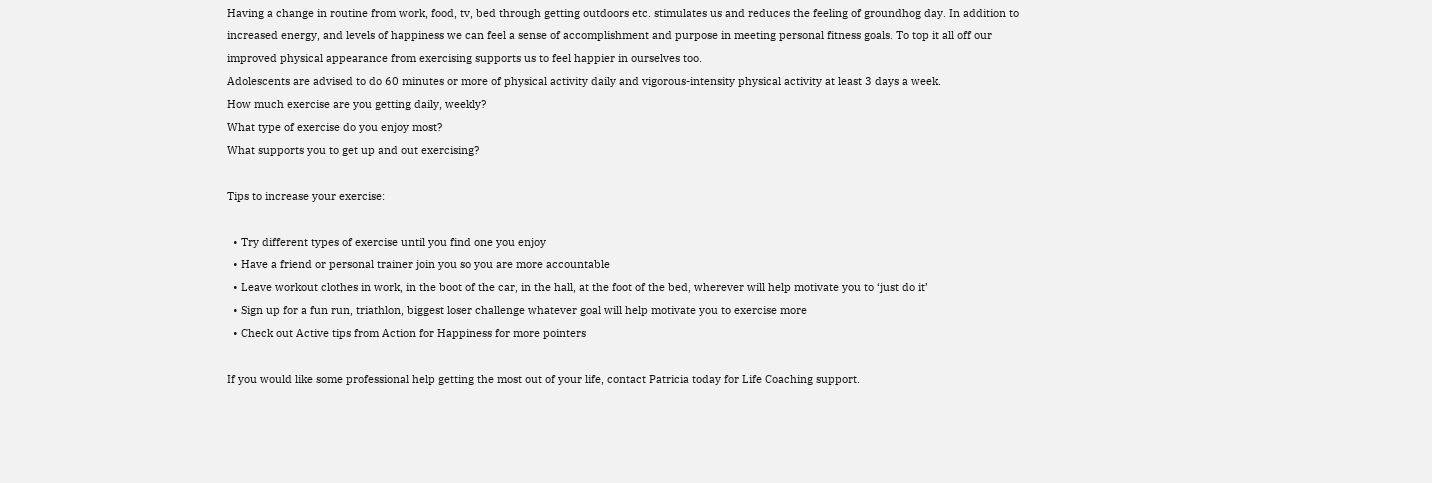Having a change in routine from work, food, tv, bed through getting outdoors etc. stimulates us and reduces the feeling of groundhog day. In addition to increased energy, and levels of happiness we can feel a sense of accomplishment and purpose in meeting personal fitness goals. To top it all off our improved physical appearance from exercising supports us to feel happier in ourselves too.
Adolescents are advised to do 60 minutes or more of physical activity daily and vigorous-intensity physical activity at least 3 days a week.
How much exercise are you getting daily, weekly?
What type of exercise do you enjoy most?
What supports you to get up and out exercising?

Tips to increase your exercise:

  • Try different types of exercise until you find one you enjoy
  • Have a friend or personal trainer join you so you are more accountable
  • Leave workout clothes in work, in the boot of the car, in the hall, at the foot of the bed, wherever will help motivate you to ‘just do it’
  • Sign up for a fun run, triathlon, biggest loser challenge whatever goal will help motivate you to exercise more
  • Check out Active tips from Action for Happiness for more pointers

If you would like some professional help getting the most out of your life, contact Patricia today for Life Coaching support.